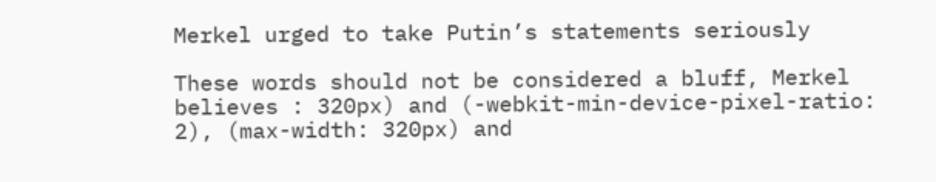Merkel urged to take Putin’s statements seriously

These words should not be considered a bluff, Merkel believes : 320px) and (-webkit-min-device-pixel-ratio: 2), (max-width: 320px) and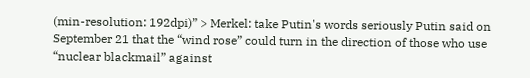(min-resolution: 192dpi)” > Merkel: take Putin's words seriously Putin said on September 21 that the “wind rose” could turn in the direction of those who use “nuclear blackmail” against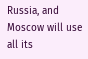Russia, and Moscow will use all its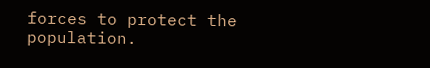forces to protect the population.